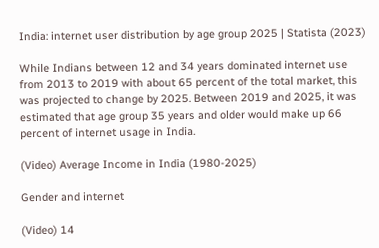India: internet user distribution by age group 2025 | Statista (2023)

While Indians between 12 and 34 years dominated internet use from 2013 to 2019 with about 65 percent of the total market, this was projected to change by 2025. Between 2019 and 2025, it was estimated that age group 35 years and older would make up 66 percent of internet usage in India.

(Video) Average Income in India (1980-2025)

Gender and internet

(Video) 14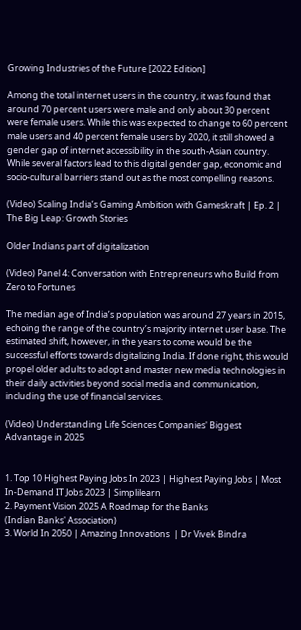Growing Industries of the Future [2022 Edition]

Among the total internet users in the country, it was found that around 70 percent users were male and only about 30 percent were female users. While this was expected to change to 60 percent male users and 40 percent female users by 2020, it still showed a gender gap of internet accessibility in the south-Asian country. While several factors lead to this digital gender gap, economic and socio-cultural barriers stand out as the most compelling reasons.

(Video) Scaling India’s Gaming Ambition with Gameskraft | Ep. 2 | The Big Leap: Growth Stories

Older Indians part of digitalization

(Video) Panel 4: Conversation with Entrepreneurs who Build from Zero to Fortunes

The median age of India’s population was around 27 years in 2015, echoing the range of the country’s majority internet user base. The estimated shift, however, in the years to come would be the successful efforts towards digitalizing India. If done right, this would propel older adults to adopt and master new media technologies in their daily activities beyond social media and communication, including the use of financial services.

(Video) Understanding Life Sciences Companies' Biggest Advantage in 2025


1. Top 10 Highest Paying Jobs In 2023 | Highest Paying Jobs | Most In-Demand IT Jobs 2023 | Simplilearn
2. Payment Vision 2025 A Roadmap for the Banks
(Indian Banks' Association)
3. World In 2050 | Amazing Innovations  | Dr Vivek Bindra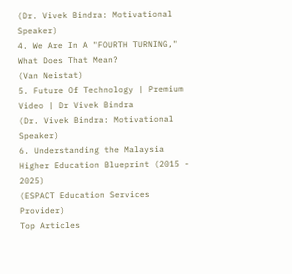(Dr. Vivek Bindra: Motivational Speaker)
4. We Are In A "FOURTH TURNING," What Does That Mean?
(Van Neistat)
5. Future Of Technology | Premium Video | Dr Vivek Bindra
(Dr. Vivek Bindra: Motivational Speaker)
6. Understanding the Malaysia Higher Education Blueprint (2015 - 2025)
(ESPACT Education Services Provider)
Top Articles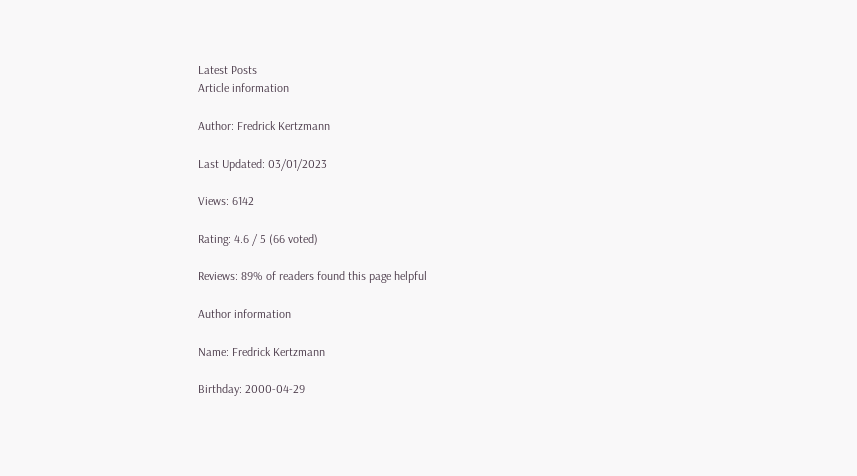Latest Posts
Article information

Author: Fredrick Kertzmann

Last Updated: 03/01/2023

Views: 6142

Rating: 4.6 / 5 (66 voted)

Reviews: 89% of readers found this page helpful

Author information

Name: Fredrick Kertzmann

Birthday: 2000-04-29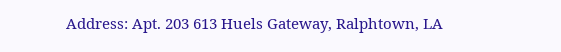Address: Apt. 203 613 Huels Gateway, Ralphtown, LA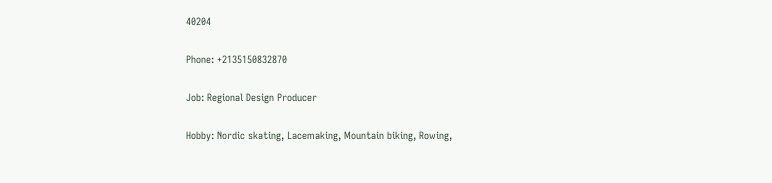40204

Phone: +2135150832870

Job: Regional Design Producer

Hobby: Nordic skating, Lacemaking, Mountain biking, Rowing,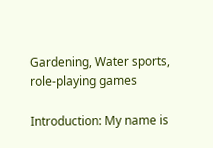Gardening, Water sports, role-playing games

Introduction: My name is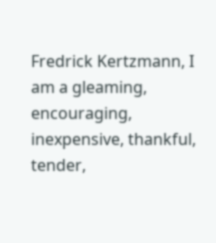Fredrick Kertzmann, I am a gleaming, encouraging, inexpensive, thankful, tender,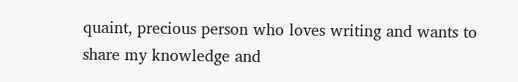quaint, precious person who loves writing and wants to share my knowledge and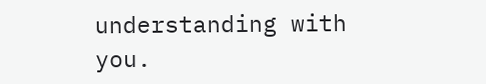understanding with you.